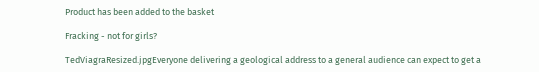Product has been added to the basket

Fracking - not for girls?

TedViagraResized.jpgEveryone delivering a geological address to a general audience can expect to get a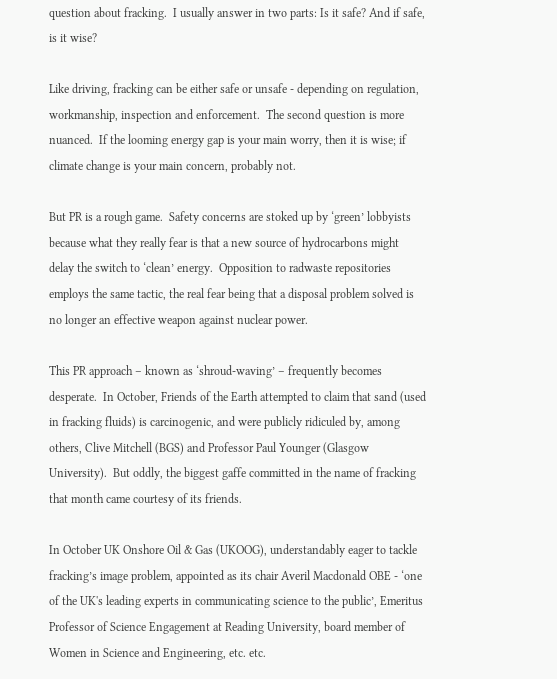question about fracking.  I usually answer in two parts: Is it safe? And if safe, is it wise?

Like driving, fracking can be either safe or unsafe - depending on regulation, workmanship, inspection and enforcement.  The second question is more nuanced.  If the looming energy gap is your main worry, then it is wise; if climate change is your main concern, probably not.

But PR is a rough game.  Safety concerns are stoked up by ‘green’ lobbyists because what they really fear is that a new source of hydrocarbons might delay the switch to ‘clean’ energy.  Opposition to radwaste repositories employs the same tactic, the real fear being that a disposal problem solved is no longer an effective weapon against nuclear power.

This PR approach – known as ‘shroud-waving’ – frequently becomes desperate.  In October, Friends of the Earth attempted to claim that sand (used in fracking fluids) is carcinogenic, and were publicly ridiculed by, among others, Clive Mitchell (BGS) and Professor Paul Younger (Glasgow University).  But oddly, the biggest gaffe committed in the name of fracking that month came courtesy of its friends.

In October UK Onshore Oil & Gas (UKOOG), understandably eager to tackle fracking’s image problem, appointed as its chair Averil Macdonald OBE - ‘one of the UK's leading experts in communicating science to the public’, Emeritus Professor of Science Engagement at Reading University, board member of Women in Science and Engineering, etc. etc.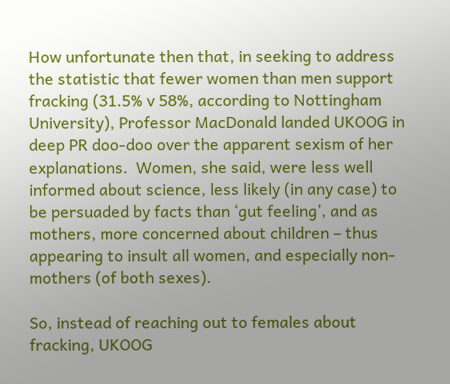How unfortunate then that, in seeking to address the statistic that fewer women than men support fracking (31.5% v 58%, according to Nottingham University), Professor MacDonald landed UKOOG in deep PR doo-doo over the apparent sexism of her explanations.  Women, she said, were less well informed about science, less likely (in any case) to be persuaded by facts than ‘gut feeling’, and as mothers, more concerned about children – thus appearing to insult all women, and especially non-mothers (of both sexes).

So, instead of reaching out to females about fracking, UKOOG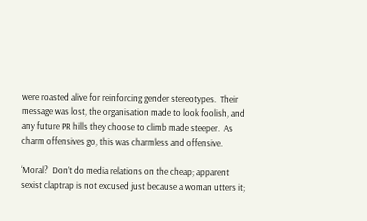were roasted alive for reinforcing gender stereotypes.  Their message was lost, the organisation made to look foolish, and any future PR hills they choose to climb made steeper.  As charm offensives go, this was charmless and offensive.

‘Moral?  Don’t do media relations on the cheap; apparent sexist claptrap is not excused just because a woman utters it;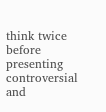think twice before presenting controversial and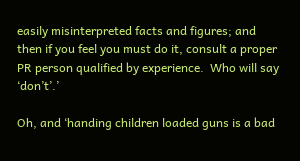easily misinterpreted facts and figures; and then if you feel you must do it, consult a proper PR person qualified by experience.  Who will say ‘don’t’.’

Oh, and ‘handing children loaded guns is a bad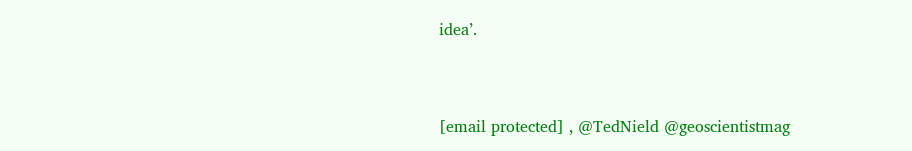idea’.


[email protected] , @TedNield @geoscientistmag